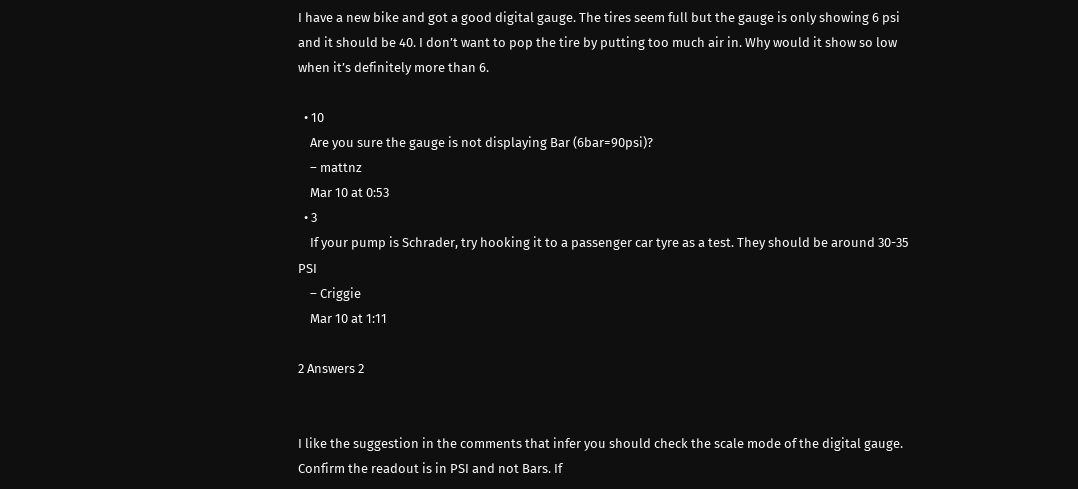I have a new bike and got a good digital gauge. The tires seem full but the gauge is only showing 6 psi and it should be 40. I don’t want to pop the tire by putting too much air in. Why would it show so low when it’s definitely more than 6.

  • 10
    Are you sure the gauge is not displaying Bar (6bar=90psi)?
    – mattnz
    Mar 10 at 0:53
  • 3
    If your pump is Schrader, try hooking it to a passenger car tyre as a test. They should be around 30-35 PSI
    – Criggie
    Mar 10 at 1:11

2 Answers 2


I like the suggestion in the comments that infer you should check the scale mode of the digital gauge. Confirm the readout is in PSI and not Bars. If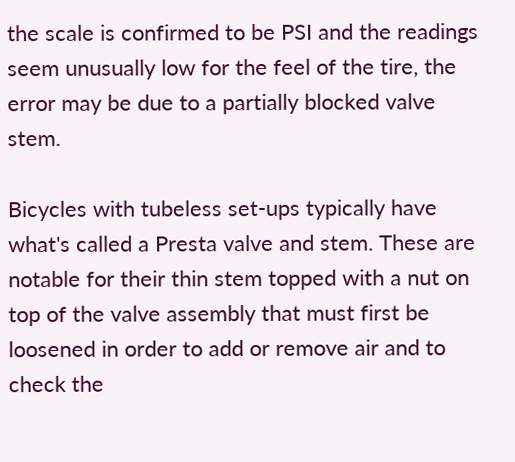the scale is confirmed to be PSI and the readings seem unusually low for the feel of the tire, the error may be due to a partially blocked valve stem.

Bicycles with tubeless set-ups typically have what's called a Presta valve and stem. These are notable for their thin stem topped with a nut on top of the valve assembly that must first be loosened in order to add or remove air and to check the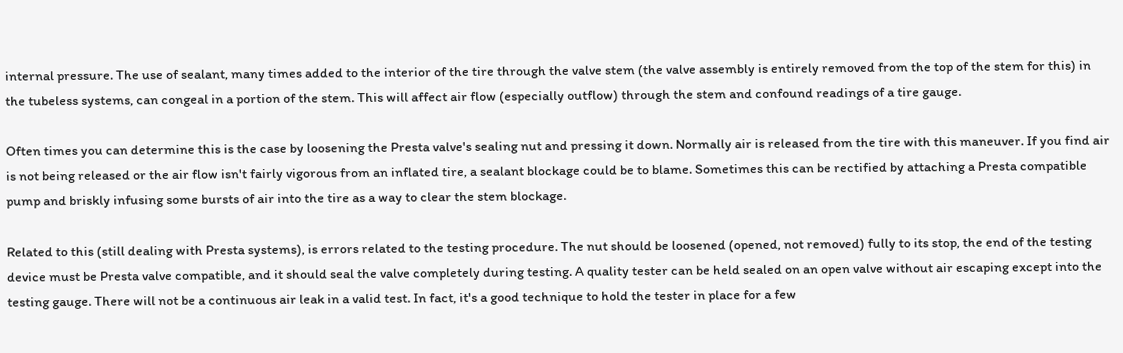internal pressure. The use of sealant, many times added to the interior of the tire through the valve stem (the valve assembly is entirely removed from the top of the stem for this) in the tubeless systems, can congeal in a portion of the stem. This will affect air flow (especially outflow) through the stem and confound readings of a tire gauge.

Often times you can determine this is the case by loosening the Presta valve's sealing nut and pressing it down. Normally air is released from the tire with this maneuver. If you find air is not being released or the air flow isn't fairly vigorous from an inflated tire, a sealant blockage could be to blame. Sometimes this can be rectified by attaching a Presta compatible pump and briskly infusing some bursts of air into the tire as a way to clear the stem blockage.

Related to this (still dealing with Presta systems), is errors related to the testing procedure. The nut should be loosened (opened, not removed) fully to its stop, the end of the testing device must be Presta valve compatible, and it should seal the valve completely during testing. A quality tester can be held sealed on an open valve without air escaping except into the testing gauge. There will not be a continuous air leak in a valid test. In fact, it's a good technique to hold the tester in place for a few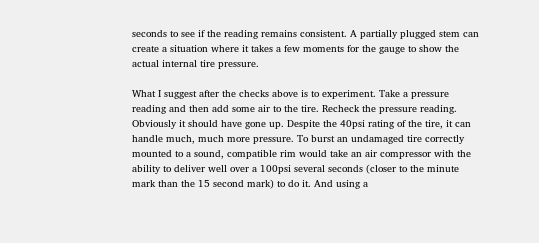seconds to see if the reading remains consistent. A partially plugged stem can create a situation where it takes a few moments for the gauge to show the actual internal tire pressure.

What I suggest after the checks above is to experiment. Take a pressure reading and then add some air to the tire. Recheck the pressure reading. Obviously it should have gone up. Despite the 40psi rating of the tire, it can handle much, much more pressure. To burst an undamaged tire correctly mounted to a sound, compatible rim would take an air compressor with the ability to deliver well over a 100psi several seconds (closer to the minute mark than the 15 second mark) to do it. And using a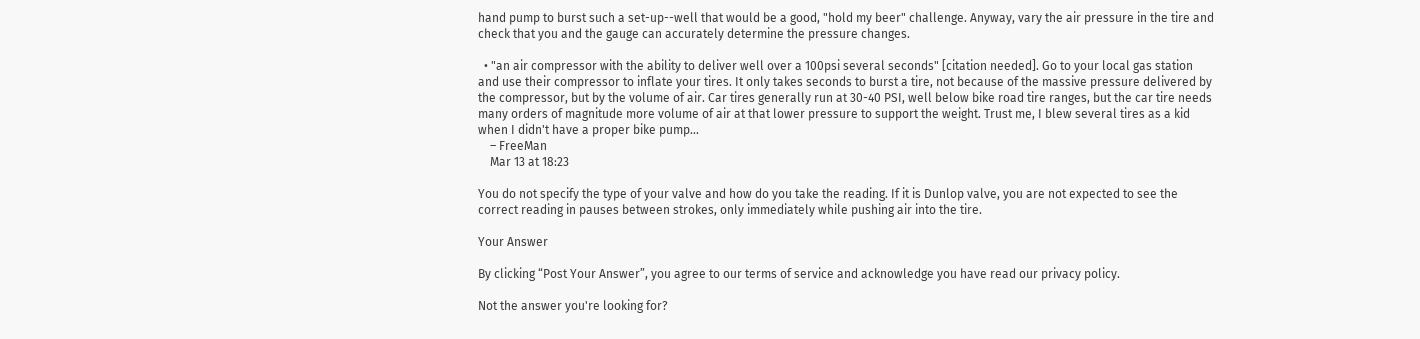hand pump to burst such a set-up--well that would be a good, "hold my beer" challenge. Anyway, vary the air pressure in the tire and check that you and the gauge can accurately determine the pressure changes.

  • "an air compressor with the ability to deliver well over a 100psi several seconds" [citation needed]. Go to your local gas station and use their compressor to inflate your tires. It only takes seconds to burst a tire, not because of the massive pressure delivered by the compressor, but by the volume of air. Car tires generally run at 30-40 PSI, well below bike road tire ranges, but the car tire needs many orders of magnitude more volume of air at that lower pressure to support the weight. Trust me, I blew several tires as a kid when I didn't have a proper bike pump...
    – FreeMan
    Mar 13 at 18:23

You do not specify the type of your valve and how do you take the reading. If it is Dunlop valve, you are not expected to see the correct reading in pauses between strokes, only immediately while pushing air into the tire.

Your Answer

By clicking “Post Your Answer”, you agree to our terms of service and acknowledge you have read our privacy policy.

Not the answer you're looking for?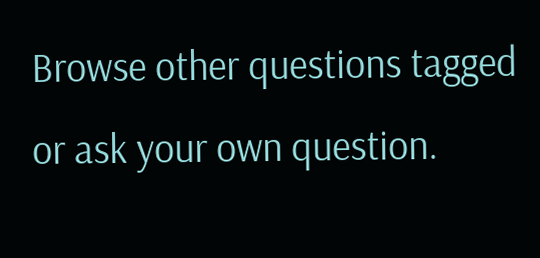Browse other questions tagged or ask your own question.